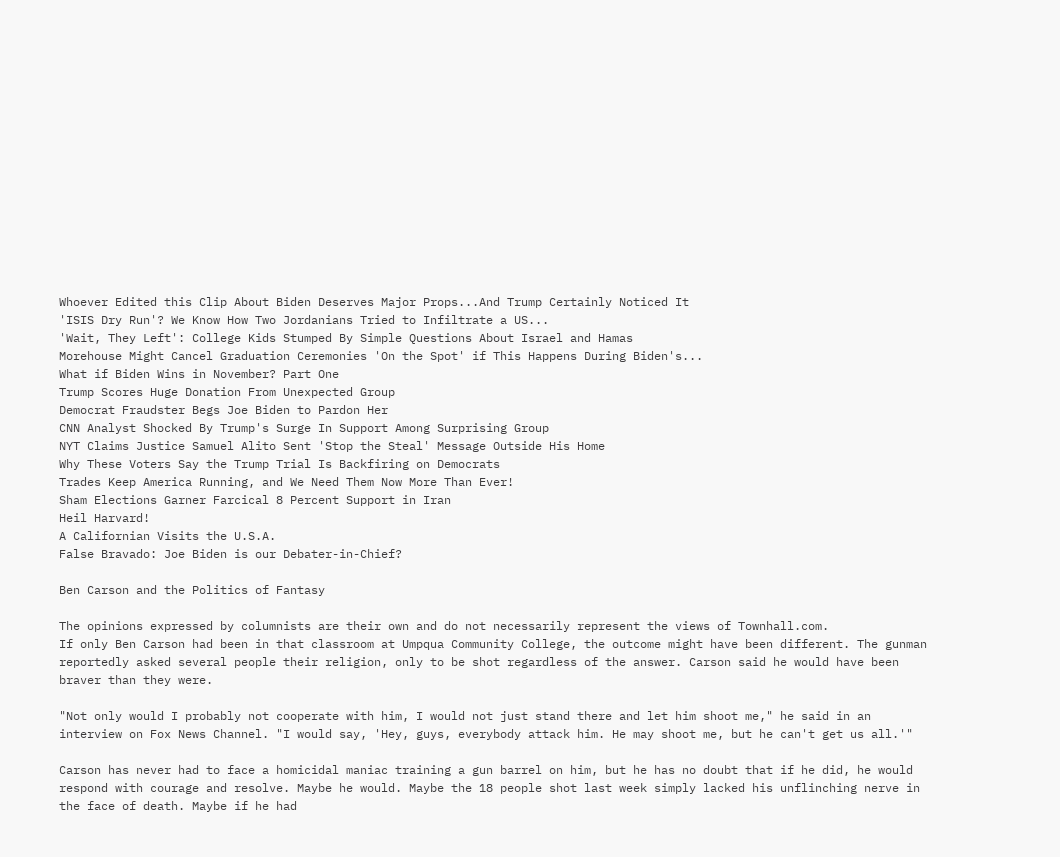Whoever Edited this Clip About Biden Deserves Major Props...And Trump Certainly Noticed It
'ISIS Dry Run'? We Know How Two Jordanians Tried to Infiltrate a US...
'Wait, They Left': College Kids Stumped By Simple Questions About Israel and Hamas
Morehouse Might Cancel Graduation Ceremonies 'On the Spot' if This Happens During Biden's...
What if Biden Wins in November? Part One
Trump Scores Huge Donation From Unexpected Group
Democrat Fraudster Begs Joe Biden to Pardon Her
CNN Analyst Shocked By Trump's Surge In Support Among Surprising Group
NYT Claims Justice Samuel Alito Sent 'Stop the Steal' Message Outside His Home
Why These Voters Say the Trump Trial Is Backfiring on Democrats
Trades Keep America Running, and We Need Them Now More Than Ever!
Sham Elections Garner Farcical 8 Percent Support in Iran
Heil Harvard!
A Californian Visits the U.S.A.
False Bravado: Joe Biden is our Debater-in-Chief?

Ben Carson and the Politics of Fantasy

The opinions expressed by columnists are their own and do not necessarily represent the views of Townhall.com.
If only Ben Carson had been in that classroom at Umpqua Community College, the outcome might have been different. The gunman reportedly asked several people their religion, only to be shot regardless of the answer. Carson said he would have been braver than they were.

"Not only would I probably not cooperate with him, I would not just stand there and let him shoot me," he said in an interview on Fox News Channel. "I would say, 'Hey, guys, everybody attack him. He may shoot me, but he can't get us all.'"

Carson has never had to face a homicidal maniac training a gun barrel on him, but he has no doubt that if he did, he would respond with courage and resolve. Maybe he would. Maybe the 18 people shot last week simply lacked his unflinching nerve in the face of death. Maybe if he had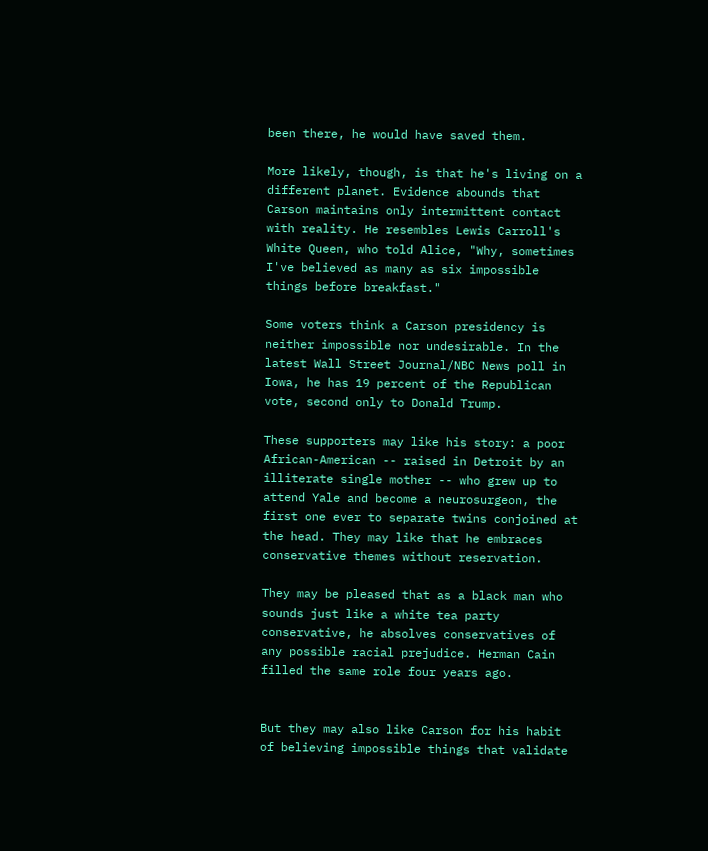been there, he would have saved them.

More likely, though, is that he's living on a different planet. Evidence abounds that Carson maintains only intermittent contact with reality. He resembles Lewis Carroll's White Queen, who told Alice, "Why, sometimes I've believed as many as six impossible things before breakfast."

Some voters think a Carson presidency is neither impossible nor undesirable. In the latest Wall Street Journal/NBC News poll in Iowa, he has 19 percent of the Republican vote, second only to Donald Trump.

These supporters may like his story: a poor African-American -- raised in Detroit by an illiterate single mother -- who grew up to attend Yale and become a neurosurgeon, the first one ever to separate twins conjoined at the head. They may like that he embraces conservative themes without reservation.

They may be pleased that as a black man who sounds just like a white tea party conservative, he absolves conservatives of any possible racial prejudice. Herman Cain filled the same role four years ago.


But they may also like Carson for his habit of believing impossible things that validate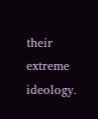their extreme ideology.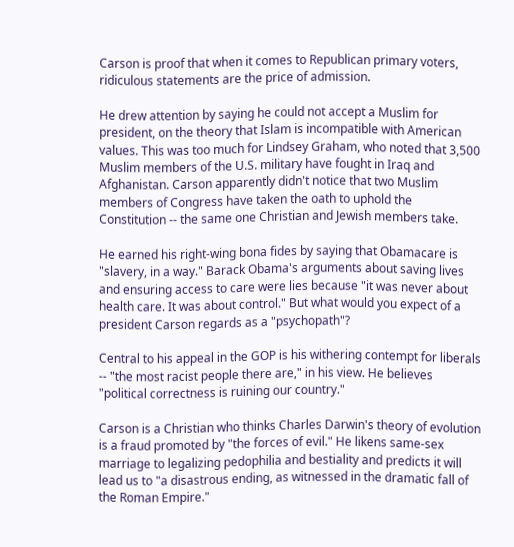Carson is proof that when it comes to Republican primary voters, ridiculous statements are the price of admission.

He drew attention by saying he could not accept a Muslim for president, on the theory that Islam is incompatible with American values. This was too much for Lindsey Graham, who noted that 3,500 Muslim members of the U.S. military have fought in Iraq and Afghanistan. Carson apparently didn't notice that two Muslim members of Congress have taken the oath to uphold the Constitution -- the same one Christian and Jewish members take.

He earned his right-wing bona fides by saying that Obamacare is "slavery, in a way." Barack Obama's arguments about saving lives and ensuring access to care were lies because "it was never about health care. It was about control." But what would you expect of a president Carson regards as a "psychopath"?

Central to his appeal in the GOP is his withering contempt for liberals -- "the most racist people there are," in his view. He believes "political correctness is ruining our country."

Carson is a Christian who thinks Charles Darwin's theory of evolution is a fraud promoted by "the forces of evil." He likens same-sex marriage to legalizing pedophilia and bestiality and predicts it will lead us to "a disastrous ending, as witnessed in the dramatic fall of the Roman Empire."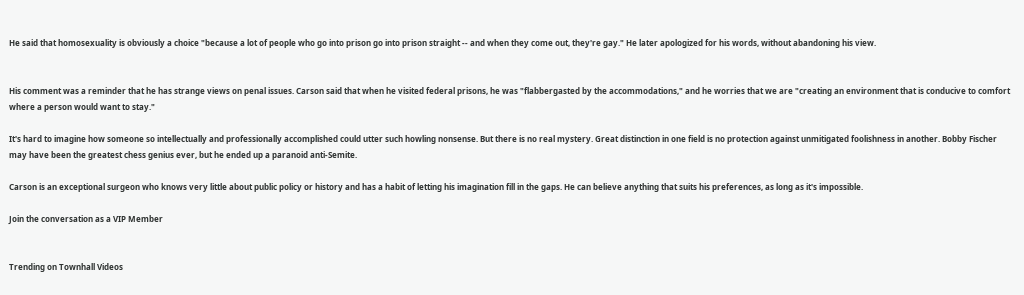He said that homosexuality is obviously a choice "because a lot of people who go into prison go into prison straight -- and when they come out, they're gay." He later apologized for his words, without abandoning his view.


His comment was a reminder that he has strange views on penal issues. Carson said that when he visited federal prisons, he was "flabbergasted by the accommodations," and he worries that we are "creating an environment that is conducive to comfort where a person would want to stay."

It's hard to imagine how someone so intellectually and professionally accomplished could utter such howling nonsense. But there is no real mystery. Great distinction in one field is no protection against unmitigated foolishness in another. Bobby Fischer may have been the greatest chess genius ever, but he ended up a paranoid anti-Semite.

Carson is an exceptional surgeon who knows very little about public policy or history and has a habit of letting his imagination fill in the gaps. He can believe anything that suits his preferences, as long as it's impossible.

Join the conversation as a VIP Member


Trending on Townhall Videos